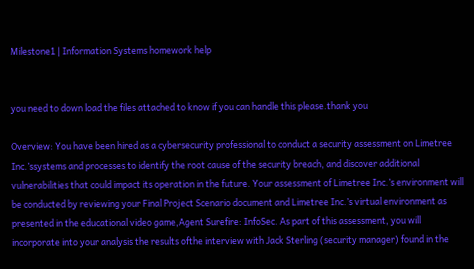Milestone1 | Information Systems homework help


you need to down load the files attached to know if you can handle this please.thank you

Overview: You have been hired as a cybersecurity professional to conduct a security assessment on Limetree Inc.’ssystems and processes to identify the root cause of the security breach, and discover additional vulnerabilities that could impact its operation in the future. Your assessment of Limetree Inc.’s environment will be conducted by reviewing your Final Project Scenario document and Limetree Inc.’s virtual environment as presented in the educational video game,Agent Surefire: InfoSec. As part of this assessment, you will incorporate into your analysis the results ofthe interview with Jack Sterling (security manager) found in the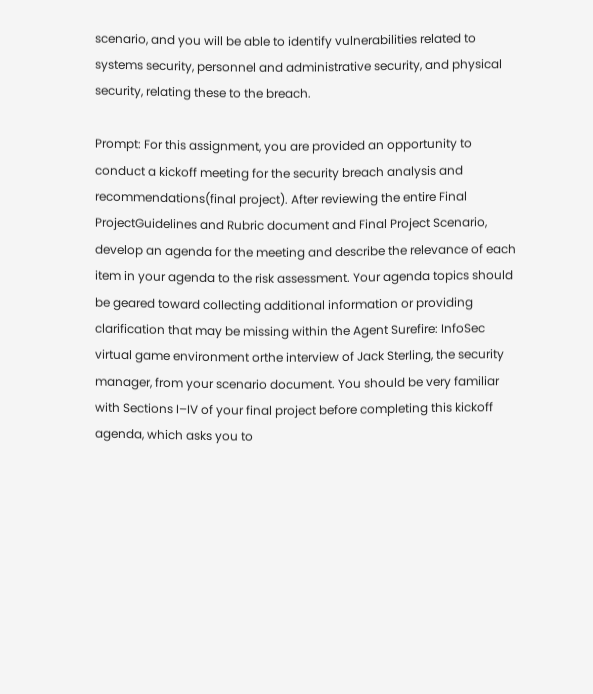scenario, and you will be able to identify vulnerabilities related to systems security, personnel and administrative security, and physical security, relating these to the breach.

Prompt: For this assignment, you are provided an opportunity to conduct a kickoff meeting for the security breach analysis and recommendations(final project). After reviewing the entire Final ProjectGuidelines and Rubric document and Final Project Scenario, develop an agenda for the meeting and describe the relevance of each item in your agenda to the risk assessment. Your agenda topics should be geared toward collecting additional information or providing clarification that may be missing within the Agent Surefire: InfoSec virtual game environment orthe interview of Jack Sterling, the security manager, from your scenario document. You should be very familiar with Sections I–IV of your final project before completing this kickoff agenda, which asks you to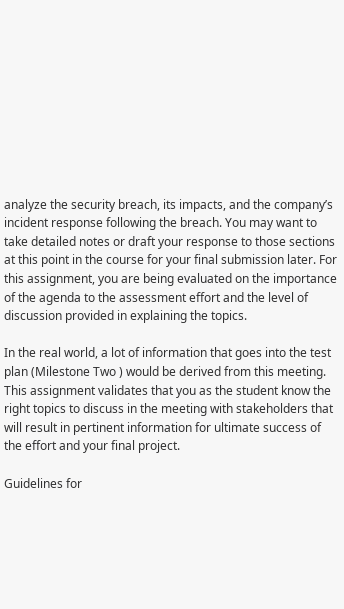analyze the security breach, its impacts, and the company’s incident response following the breach. You may want to take detailed notes or draft your response to those sections at this point in the course for your final submission later. For this assignment, you are being evaluated on the importance of the agenda to the assessment effort and the level of discussion provided in explaining the topics.

In the real world, a lot of information that goes into the test plan (Milestone Two ) would be derived from this meeting. This assignment validates that you as the student know the right topics to discuss in the meeting with stakeholders that will result in pertinent information for ultimate success of the effort and your final project.

Guidelines for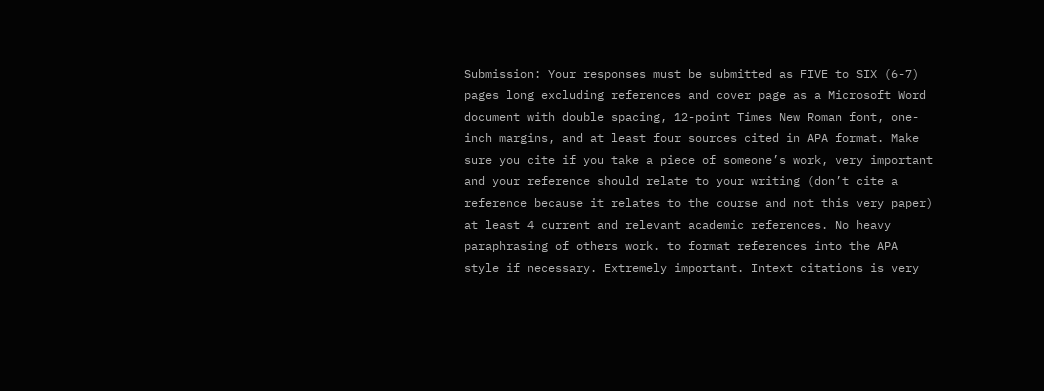Submission: Your responses must be submitted as FIVE to SIX (6-7) pages long excluding references and cover page as a Microsoft Word document with double spacing, 12-point Times New Roman font, one-inch margins, and at least four sources cited in APA format. Make sure you cite if you take a piece of someone’s work, very important and your reference should relate to your writing (don’t cite a reference because it relates to the course and not this very paper) at least 4 current and relevant academic references. No heavy paraphrasing of others work. to format references into the APA style if necessary. Extremely important. Intext citations is very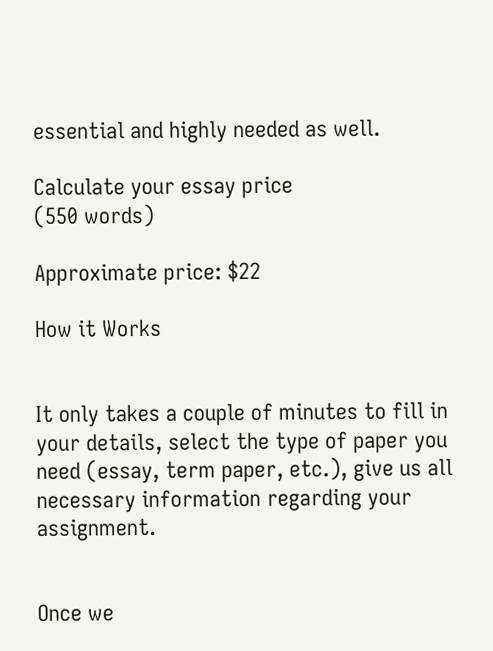essential and highly needed as well.

Calculate your essay price
(550 words)

Approximate price: $22

How it Works


It only takes a couple of minutes to fill in your details, select the type of paper you need (essay, term paper, etc.), give us all necessary information regarding your assignment.


Once we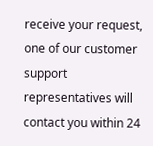receive your request, one of our customer support representatives will contact you within 24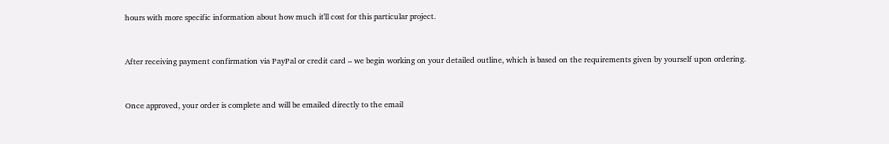hours with more specific information about how much it'll cost for this particular project.


After receiving payment confirmation via PayPal or credit card – we begin working on your detailed outline, which is based on the requirements given by yourself upon ordering.


Once approved, your order is complete and will be emailed directly to the email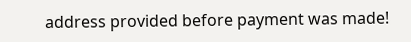address provided before payment was made!